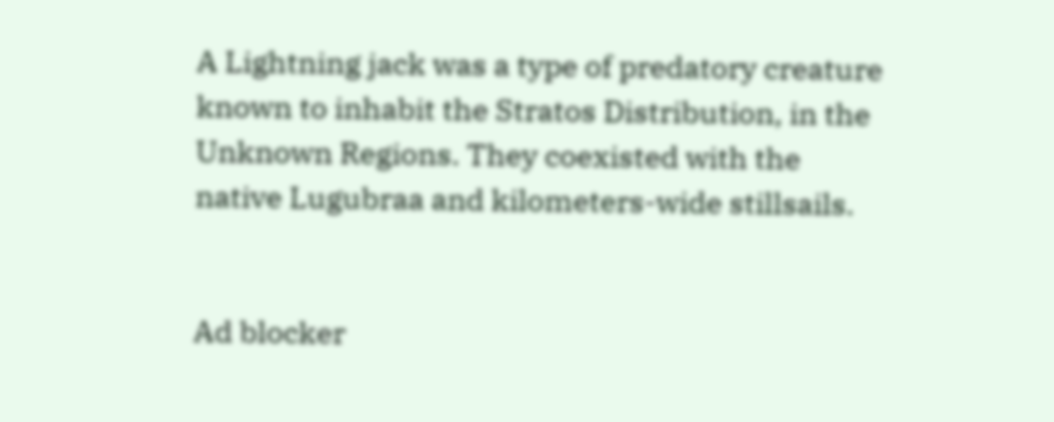A Lightning jack was a type of predatory creature known to inhabit the Stratos Distribution, in the Unknown Regions. They coexisted with the native Lugubraa and kilometers-wide stillsails.


Ad blocker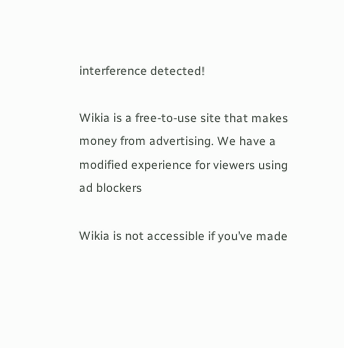interference detected!

Wikia is a free-to-use site that makes money from advertising. We have a modified experience for viewers using ad blockers

Wikia is not accessible if you’ve made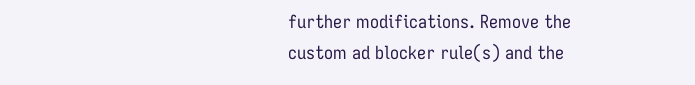further modifications. Remove the custom ad blocker rule(s) and the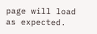page will load as expected.